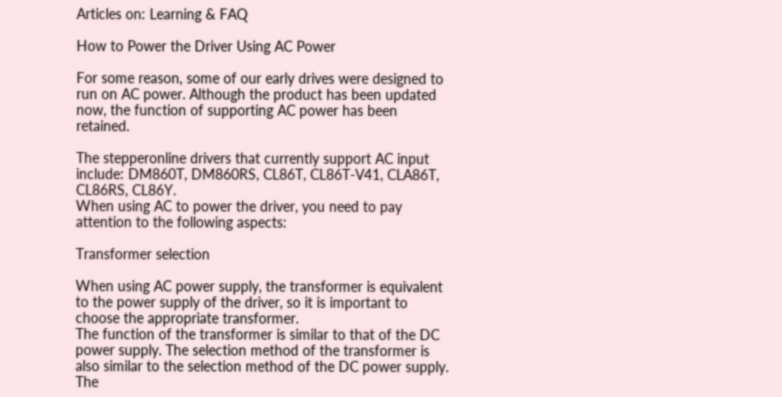Articles on: Learning & FAQ

How to Power the Driver Using AC Power

For some reason, some of our early drives were designed to run on AC power. Although the product has been updated now, the function of supporting AC power has been retained.

The stepperonline drivers that currently support AC input include: DM860T, DM860RS, CL86T, CL86T-V41, CLA86T, CL86RS, CL86Y.
When using AC to power the driver, you need to pay attention to the following aspects:

Transformer selection

When using AC power supply, the transformer is equivalent to the power supply of the driver, so it is important to choose the appropriate transformer.
The function of the transformer is similar to that of the DC power supply. The selection method of the transformer is also similar to the selection method of the DC power supply. The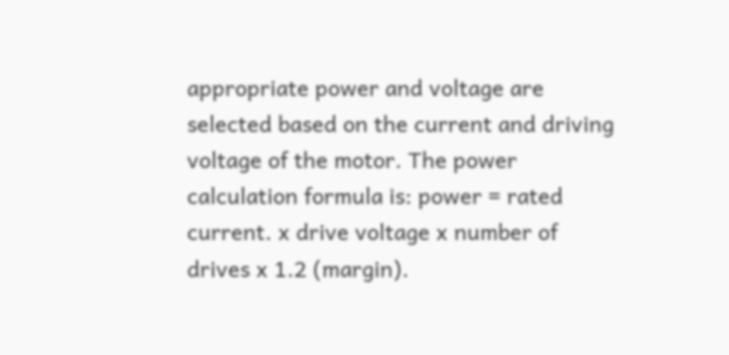appropriate power and voltage are selected based on the current and driving voltage of the motor. The power calculation formula is: power = rated current. x drive voltage x number of drives x 1.2 (margin).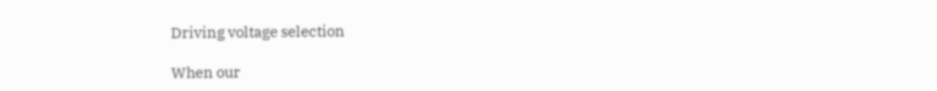Driving voltage selection

When our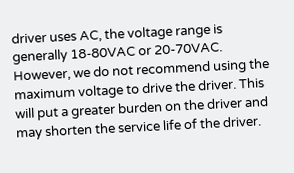driver uses AC, the voltage range is generally 18-80VAC or 20-70VAC.
However, we do not recommend using the maximum voltage to drive the driver. This will put a greater burden on the driver and may shorten the service life of the driver.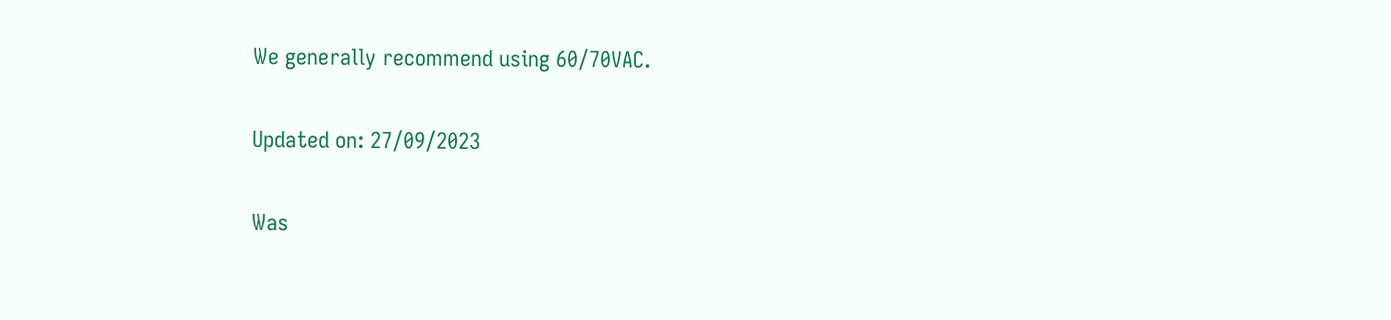We generally recommend using 60/70VAC.

Updated on: 27/09/2023

Was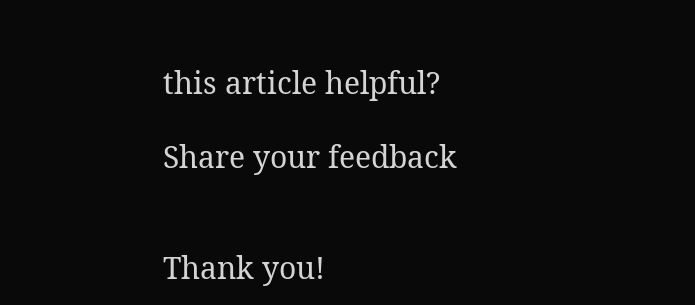this article helpful?

Share your feedback


Thank you!